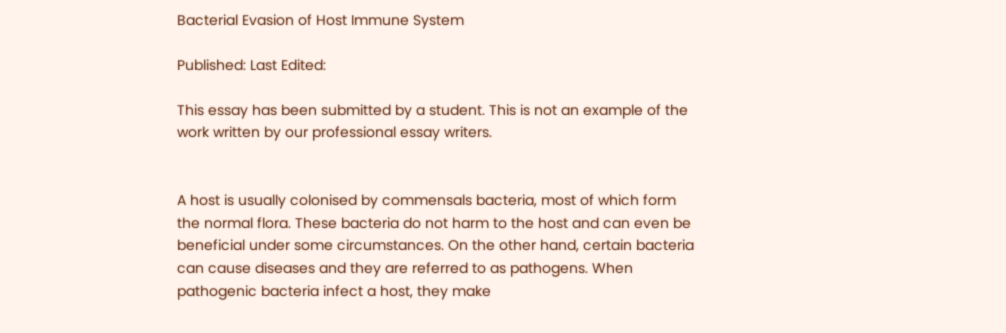Bacterial Evasion of Host Immune System

Published: Last Edited:

This essay has been submitted by a student. This is not an example of the work written by our professional essay writers.


A host is usually colonised by commensals bacteria, most of which form the normal flora. These bacteria do not harm to the host and can even be beneficial under some circumstances. On the other hand, certain bacteria can cause diseases and they are referred to as pathogens. When pathogenic bacteria infect a host, they make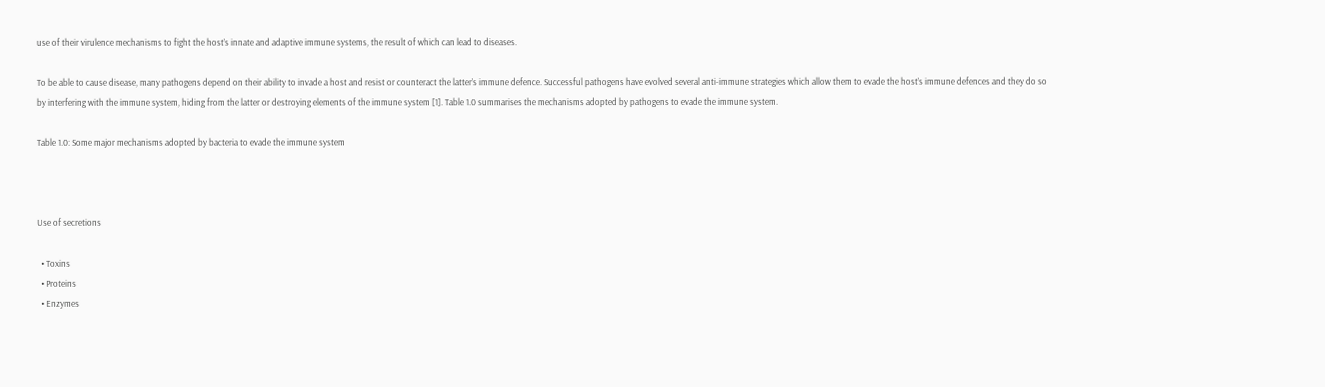use of their virulence mechanisms to fight the host’s innate and adaptive immune systems, the result of which can lead to diseases.

To be able to cause disease, many pathogens depend on their ability to invade a host and resist or counteract the latter’s immune defence. Successful pathogens have evolved several anti-immune strategies which allow them to evade the host’s immune defences and they do so by interfering with the immune system, hiding from the latter or destroying elements of the immune system [1]. Table 1.0 summarises the mechanisms adopted by pathogens to evade the immune system.

Table 1.0: Some major mechanisms adopted by bacteria to evade the immune system



Use of secretions

  • Toxins
  • Proteins
  • Enzymes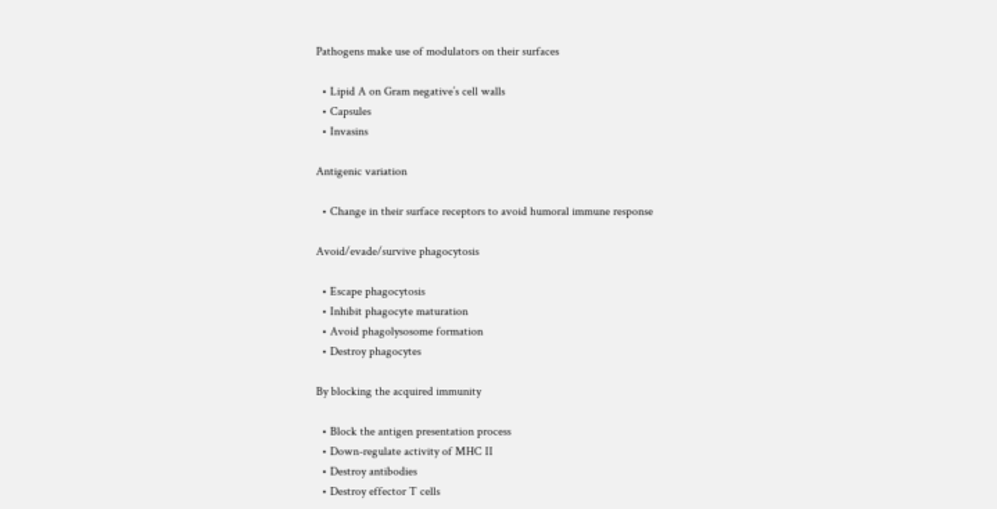Pathogens make use of modulators on their surfaces

  • Lipid A on Gram negative’s cell walls
  • Capsules
  • Invasins

Antigenic variation

  • Change in their surface receptors to avoid humoral immune response

Avoid/evade/survive phagocytosis

  • Escape phagocytosis
  • Inhibit phagocyte maturation
  • Avoid phagolysosome formation
  • Destroy phagocytes

By blocking the acquired immunity

  • Block the antigen presentation process
  • Down-regulate activity of MHC II
  • Destroy antibodies
  • Destroy effector T cells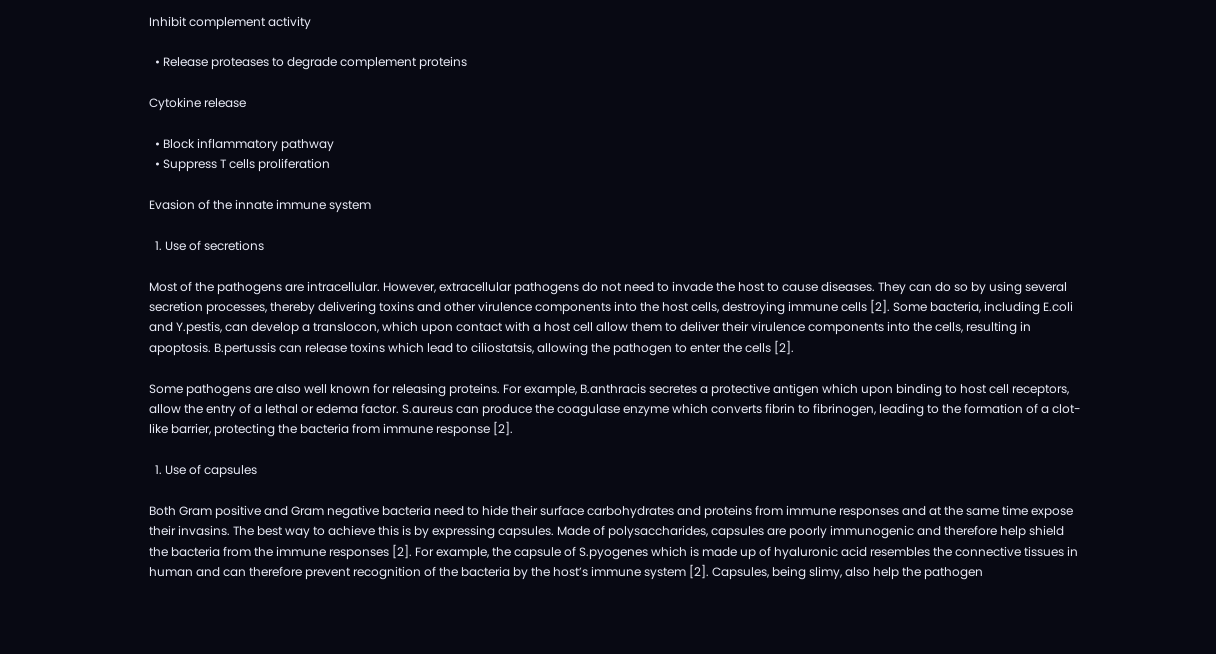Inhibit complement activity

  • Release proteases to degrade complement proteins

Cytokine release

  • Block inflammatory pathway
  • Suppress T cells proliferation

Evasion of the innate immune system

  1. Use of secretions

Most of the pathogens are intracellular. However, extracellular pathogens do not need to invade the host to cause diseases. They can do so by using several secretion processes, thereby delivering toxins and other virulence components into the host cells, destroying immune cells [2]. Some bacteria, including E.coli and Y.pestis, can develop a translocon, which upon contact with a host cell allow them to deliver their virulence components into the cells, resulting in apoptosis. B.pertussis can release toxins which lead to ciliostatsis, allowing the pathogen to enter the cells [2].

Some pathogens are also well known for releasing proteins. For example, B.anthracis secretes a protective antigen which upon binding to host cell receptors, allow the entry of a lethal or edema factor. S.aureus can produce the coagulase enzyme which converts fibrin to fibrinogen, leading to the formation of a clot-like barrier, protecting the bacteria from immune response [2].

  1. Use of capsules

Both Gram positive and Gram negative bacteria need to hide their surface carbohydrates and proteins from immune responses and at the same time expose their invasins. The best way to achieve this is by expressing capsules. Made of polysaccharides, capsules are poorly immunogenic and therefore help shield the bacteria from the immune responses [2]. For example, the capsule of S.pyogenes which is made up of hyaluronic acid resembles the connective tissues in human and can therefore prevent recognition of the bacteria by the host’s immune system [2]. Capsules, being slimy, also help the pathogen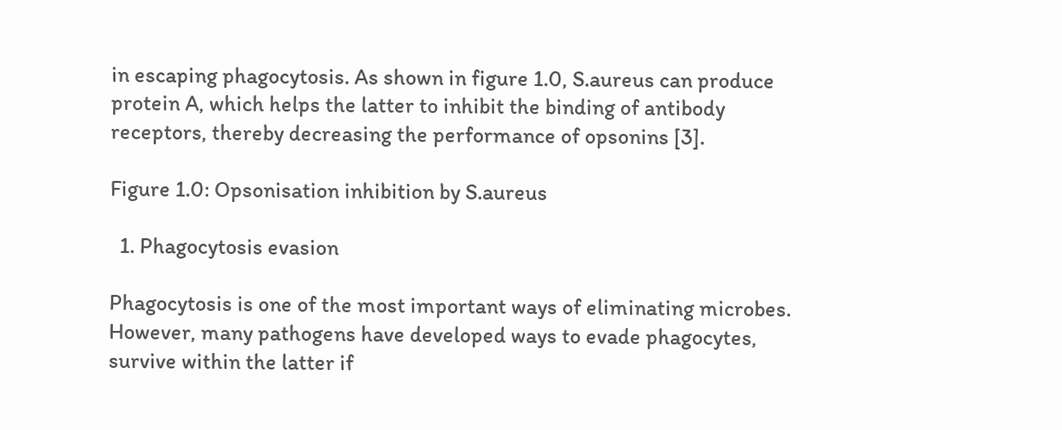in escaping phagocytosis. As shown in figure 1.0, S.aureus can produce protein A, which helps the latter to inhibit the binding of antibody receptors, thereby decreasing the performance of opsonins [3].

Figure 1.0: Opsonisation inhibition by S.aureus

  1. Phagocytosis evasion

Phagocytosis is one of the most important ways of eliminating microbes. However, many pathogens have developed ways to evade phagocytes, survive within the latter if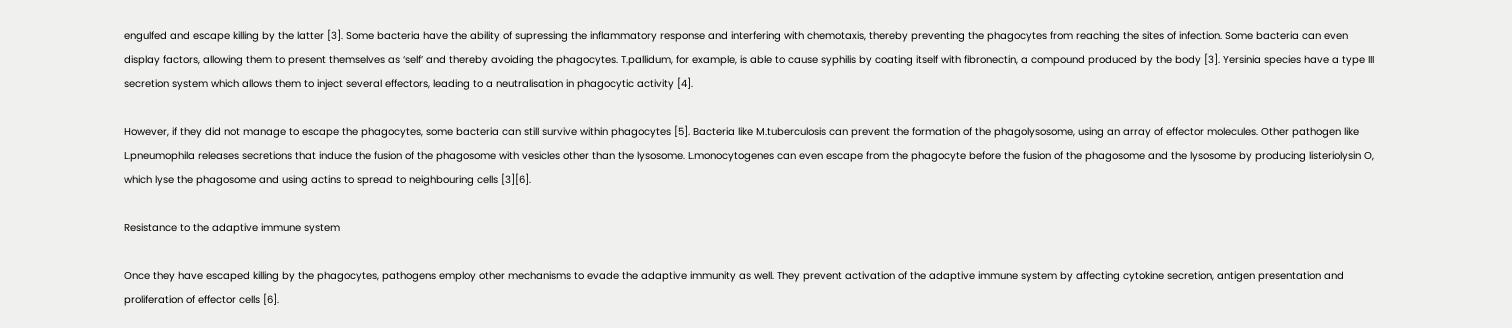engulfed and escape killing by the latter [3]. Some bacteria have the ability of supressing the inflammatory response and interfering with chemotaxis, thereby preventing the phagocytes from reaching the sites of infection. Some bacteria can even display factors, allowing them to present themselves as ‘self’ and thereby avoiding the phagocytes. T.pallidum, for example, is able to cause syphilis by coating itself with fibronectin, a compound produced by the body [3]. Yersinia species have a type III secretion system which allows them to inject several effectors, leading to a neutralisation in phagocytic activity [4].

However, if they did not manage to escape the phagocytes, some bacteria can still survive within phagocytes [5]. Bacteria like M.tuberculosis can prevent the formation of the phagolysosome, using an array of effector molecules. Other pathogen like L.pneumophila releases secretions that induce the fusion of the phagosome with vesicles other than the lysosome. L.monocytogenes can even escape from the phagocyte before the fusion of the phagosome and the lysosome by producing listeriolysin O, which lyse the phagosome and using actins to spread to neighbouring cells [3][6].

Resistance to the adaptive immune system

Once they have escaped killing by the phagocytes, pathogens employ other mechanisms to evade the adaptive immunity as well. They prevent activation of the adaptive immune system by affecting cytokine secretion, antigen presentation and proliferation of effector cells [6].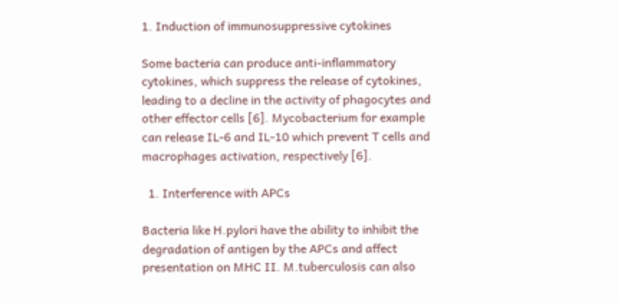1. Induction of immunosuppressive cytokines

Some bacteria can produce anti-inflammatory cytokines, which suppress the release of cytokines, leading to a decline in the activity of phagocytes and other effector cells [6]. Mycobacterium for example can release IL-6 and IL-10 which prevent T cells and macrophages activation, respectively [6].

  1. Interference with APCs

Bacteria like H.pylori have the ability to inhibit the degradation of antigen by the APCs and affect presentation on MHC II. M.tuberculosis can also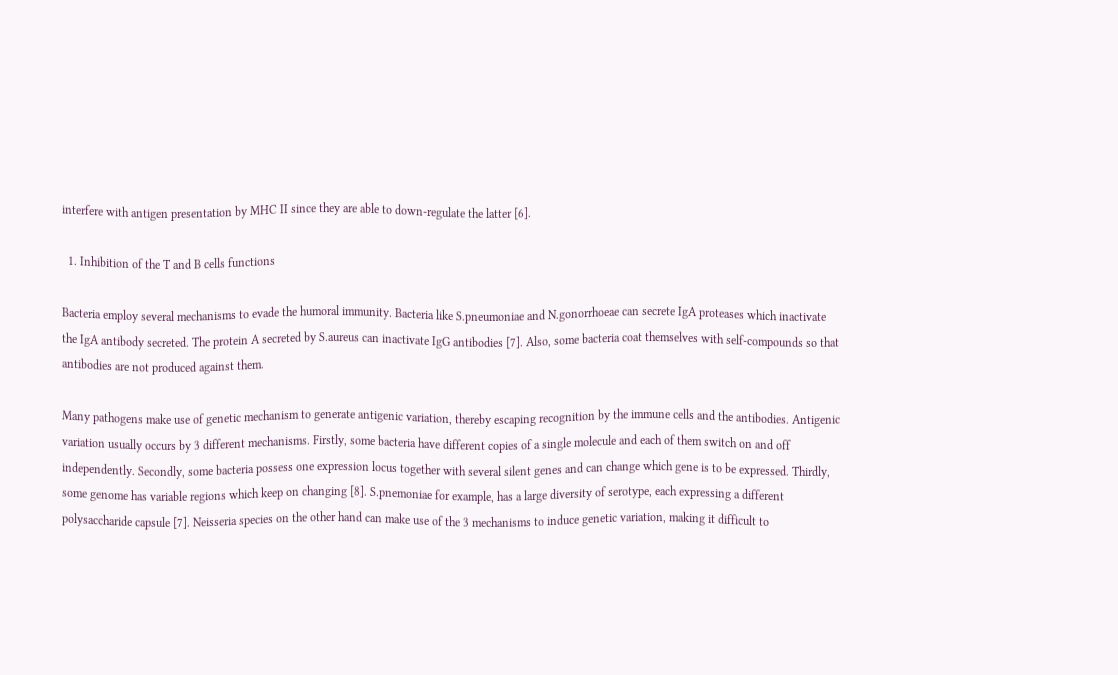interfere with antigen presentation by MHC II since they are able to down-regulate the latter [6].

  1. Inhibition of the T and B cells functions

Bacteria employ several mechanisms to evade the humoral immunity. Bacteria like S.pneumoniae and N.gonorrhoeae can secrete IgA proteases which inactivate the IgA antibody secreted. The protein A secreted by S.aureus can inactivate IgG antibodies [7]. Also, some bacteria coat themselves with self-compounds so that antibodies are not produced against them.

Many pathogens make use of genetic mechanism to generate antigenic variation, thereby escaping recognition by the immune cells and the antibodies. Antigenic variation usually occurs by 3 different mechanisms. Firstly, some bacteria have different copies of a single molecule and each of them switch on and off independently. Secondly, some bacteria possess one expression locus together with several silent genes and can change which gene is to be expressed. Thirdly, some genome has variable regions which keep on changing [8]. S.pnemoniae for example, has a large diversity of serotype, each expressing a different polysaccharide capsule [7]. Neisseria species on the other hand can make use of the 3 mechanisms to induce genetic variation, making it difficult to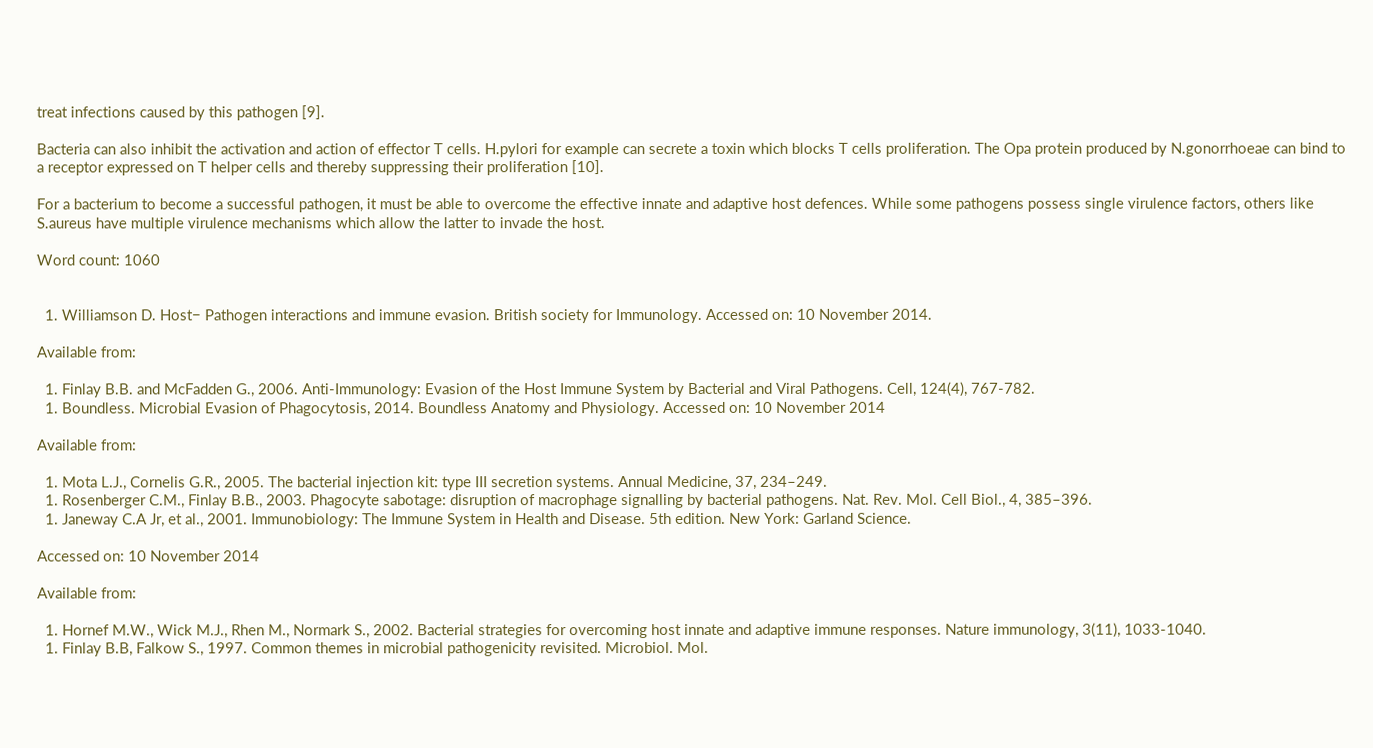treat infections caused by this pathogen [9].

Bacteria can also inhibit the activation and action of effector T cells. H.pylori for example can secrete a toxin which blocks T cells proliferation. The Opa protein produced by N.gonorrhoeae can bind to a receptor expressed on T helper cells and thereby suppressing their proliferation [10].

For a bacterium to become a successful pathogen, it must be able to overcome the effective innate and adaptive host defences. While some pathogens possess single virulence factors, others like S.aureus have multiple virulence mechanisms which allow the latter to invade the host.

Word count: 1060


  1. Williamson D. Host− Pathogen interactions and immune evasion. British society for Immunology. Accessed on: 10 November 2014.

Available from:

  1. Finlay B.B. and McFadden G., 2006. Anti-Immunology: Evasion of the Host Immune System by Bacterial and Viral Pathogens. Cell, 124(4), 767-782.
  1. Boundless. Microbial Evasion of Phagocytosis, 2014. Boundless Anatomy and Physiology. Accessed on: 10 November 2014

Available from:

  1. Mota L.J., Cornelis G.R., 2005. The bacterial injection kit: type III secretion systems. Annual Medicine, 37, 234–249.
  1. Rosenberger C.M., Finlay B.B., 2003. Phagocyte sabotage: disruption of macrophage signalling by bacterial pathogens. Nat. Rev. Mol. Cell Biol., 4, 385–396.
  1. Janeway C.A Jr, et al., 2001. Immunobiology: The Immune System in Health and Disease. 5th edition. New York: Garland Science.

Accessed on: 10 November 2014

Available from:

  1. Hornef M.W., Wick M.J., Rhen M., Normark S., 2002. Bacterial strategies for overcoming host innate and adaptive immune responses. Nature immunology, 3(11), 1033-1040.
  1. Finlay B.B, Falkow S., 1997. Common themes in microbial pathogenicity revisited. Microbiol. Mol.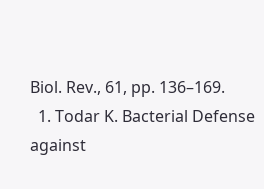Biol. Rev., 61, pp. 136–169.
  1. Todar K. Bacterial Defense against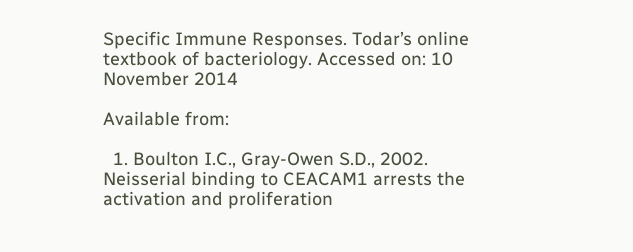Specific Immune Responses. Todar’s online textbook of bacteriology. Accessed on: 10 November 2014

Available from:

  1. Boulton I.C., Gray-Owen S.D., 2002. Neisserial binding to CEACAM1 arrests the activation and proliferation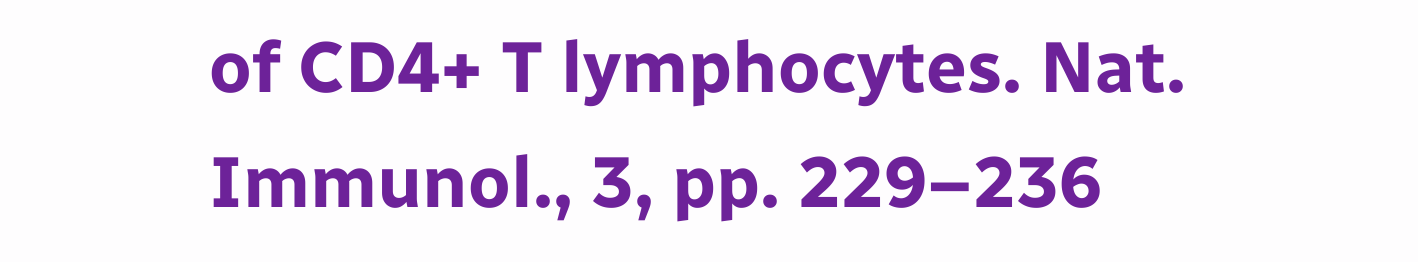of CD4+ T lymphocytes. Nat. Immunol., 3, pp. 229–236